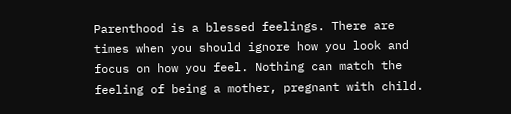Parenthood is a blessed feelings. There are times when you should ignore how you look and focus on how you feel. Nothing can match the feeling of being a mother, pregnant with child.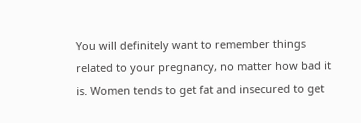You will definitely want to remember things related to your pregnancy, no matter how bad it is. Women tends to get fat and insecured to get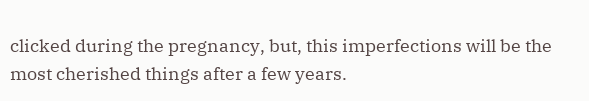clicked during the pregnancy, but, this imperfections will be the most cherished things after a few years.